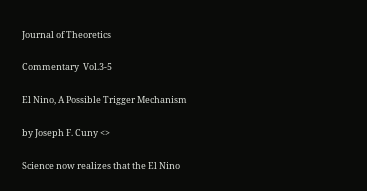Journal of Theoretics

Commentary  Vol.3-5

El Nino, A Possible Trigger Mechanism

by Joseph F. Cuny <>

Science now realizes that the El Nino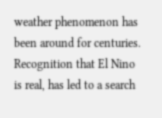weather phenomenon has been around for centuries. Recognition that El Nino is real, has led to a search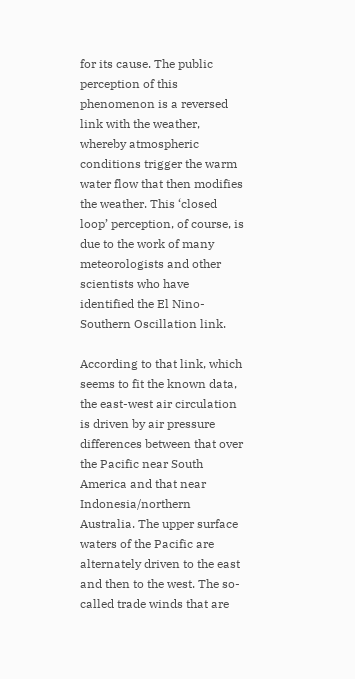for its cause. The public perception of this phenomenon is a reversed link with the weather, whereby atmospheric conditions trigger the warm water flow that then modifies the weather. This ‘closed loop’ perception, of course, is due to the work of many meteorologists and other scientists who have identified the El Nino-Southern Oscillation link.

According to that link, which seems to fit the known data, the east-west air circulation is driven by air pressure differences between that over the Pacific near South America and that near Indonesia/northern Australia. The upper surface waters of the Pacific are alternately driven to the east and then to the west. The so-called trade winds that are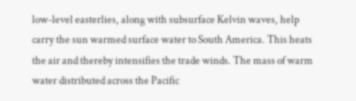low-level easterlies, along with subsurface Kelvin waves, help carry the sun warmed surface water to South America. This heats the air and thereby intensifies the trade winds. The mass of warm water distributed across the Pacific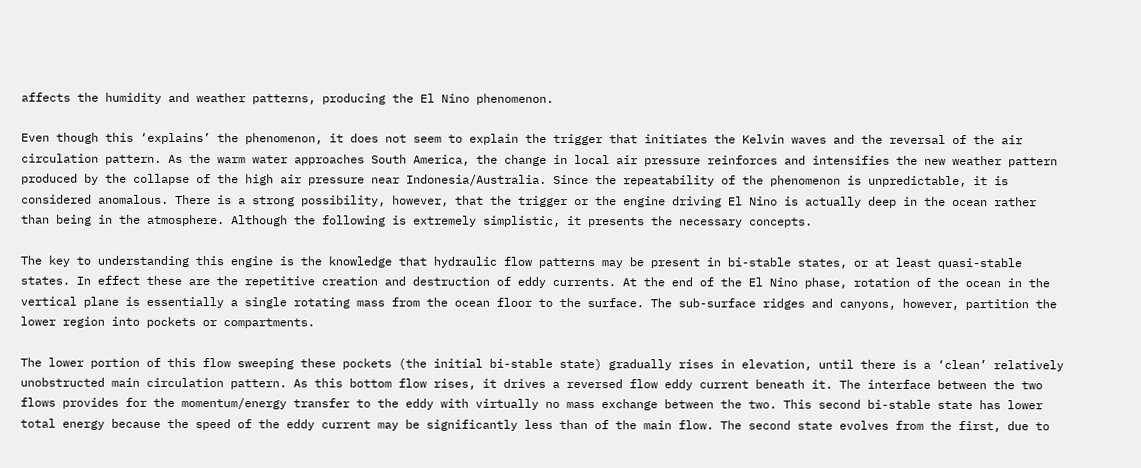affects the humidity and weather patterns, producing the El Nino phenomenon.

Even though this ‘explains’ the phenomenon, it does not seem to explain the trigger that initiates the Kelvin waves and the reversal of the air circulation pattern. As the warm water approaches South America, the change in local air pressure reinforces and intensifies the new weather pattern produced by the collapse of the high air pressure near Indonesia/Australia. Since the repeatability of the phenomenon is unpredictable, it is considered anomalous. There is a strong possibility, however, that the trigger or the engine driving El Nino is actually deep in the ocean rather than being in the atmosphere. Although the following is extremely simplistic, it presents the necessary concepts.

The key to understanding this engine is the knowledge that hydraulic flow patterns may be present in bi-stable states, or at least quasi-stable states. In effect these are the repetitive creation and destruction of eddy currents. At the end of the El Nino phase, rotation of the ocean in the vertical plane is essentially a single rotating mass from the ocean floor to the surface. The sub-surface ridges and canyons, however, partition the lower region into pockets or compartments.

The lower portion of this flow sweeping these pockets (the initial bi-stable state) gradually rises in elevation, until there is a ‘clean’ relatively unobstructed main circulation pattern. As this bottom flow rises, it drives a reversed flow eddy current beneath it. The interface between the two flows provides for the momentum/energy transfer to the eddy with virtually no mass exchange between the two. This second bi-stable state has lower total energy because the speed of the eddy current may be significantly less than of the main flow. The second state evolves from the first, due to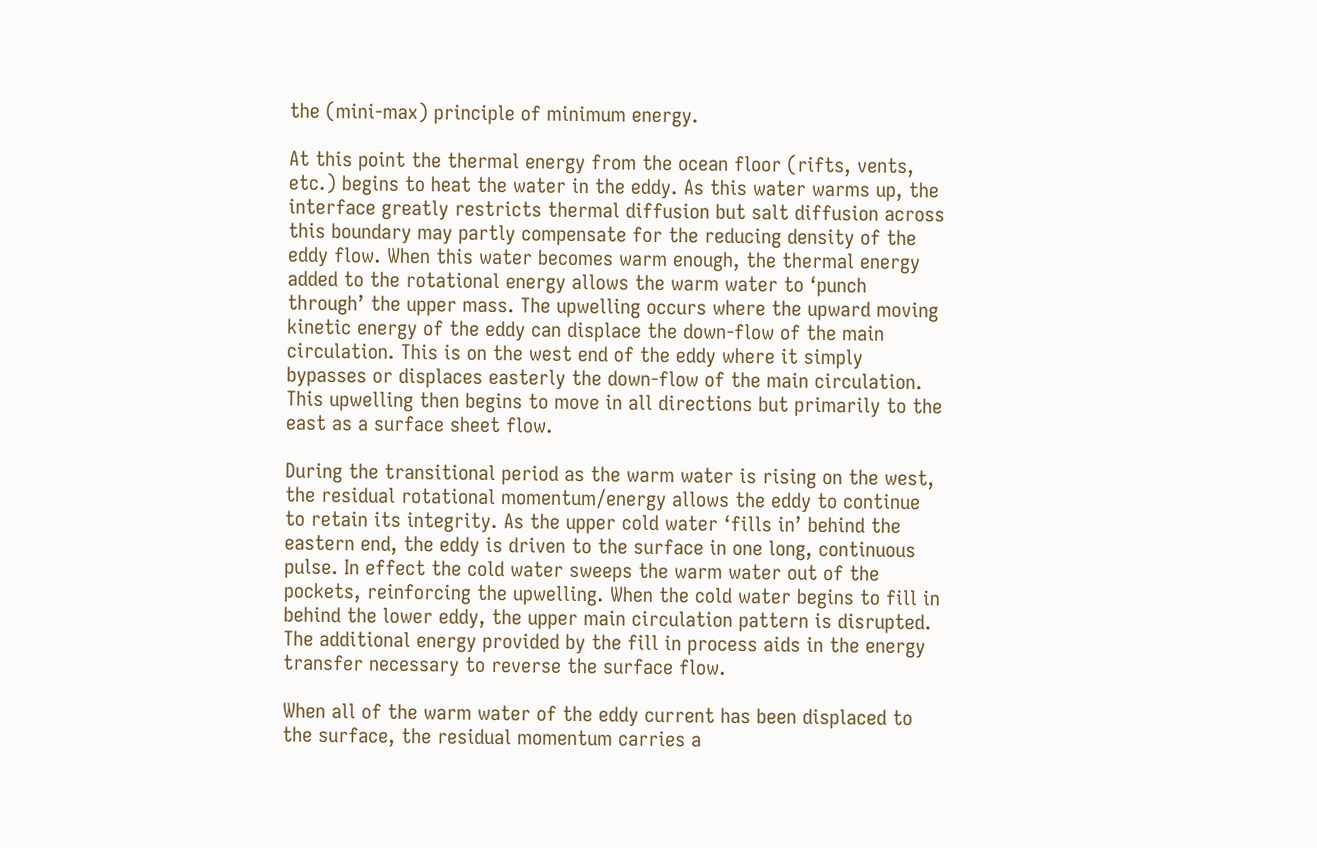the (mini-max) principle of minimum energy.

At this point the thermal energy from the ocean floor (rifts, vents, etc.) begins to heat the water in the eddy. As this water warms up, the interface greatly restricts thermal diffusion but salt diffusion across this boundary may partly compensate for the reducing density of the eddy flow. When this water becomes warm enough, the thermal energy added to the rotational energy allows the warm water to ‘punch through’ the upper mass. The upwelling occurs where the upward moving kinetic energy of the eddy can displace the down-flow of the main circulation. This is on the west end of the eddy where it simply bypasses or displaces easterly the down-flow of the main circulation. This upwelling then begins to move in all directions but primarily to the east as a surface sheet flow.

During the transitional period as the warm water is rising on the west, the residual rotational momentum/energy allows the eddy to continue to retain its integrity. As the upper cold water ‘fills in’ behind the eastern end, the eddy is driven to the surface in one long, continuous pulse. In effect the cold water sweeps the warm water out of the pockets, reinforcing the upwelling. When the cold water begins to fill in behind the lower eddy, the upper main circulation pattern is disrupted. The additional energy provided by the fill in process aids in the energy transfer necessary to reverse the surface flow.

When all of the warm water of the eddy current has been displaced to the surface, the residual momentum carries a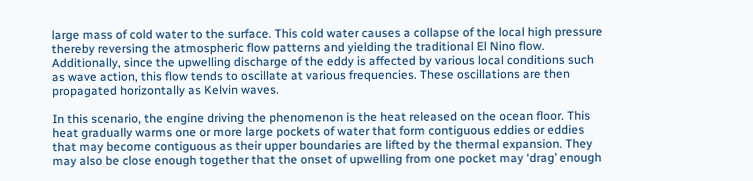large mass of cold water to the surface. This cold water causes a collapse of the local high pressure thereby reversing the atmospheric flow patterns and yielding the traditional El Nino flow. Additionally, since the upwelling discharge of the eddy is affected by various local conditions such as wave action, this flow tends to oscillate at various frequencies. These oscillations are then propagated horizontally as Kelvin waves.

In this scenario, the engine driving the phenomenon is the heat released on the ocean floor. This heat gradually warms one or more large pockets of water that form contiguous eddies or eddies that may become contiguous as their upper boundaries are lifted by the thermal expansion. They may also be close enough together that the onset of upwelling from one pocket may ‘drag’ enough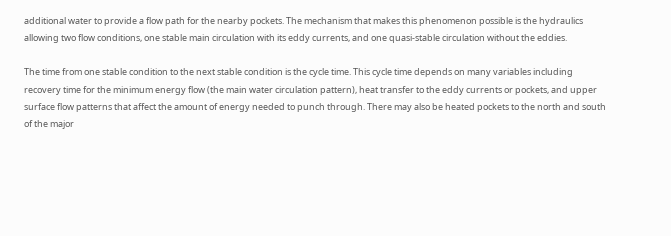additional water to provide a flow path for the nearby pockets. The mechanism that makes this phenomenon possible is the hydraulics allowing two flow conditions, one stable main circulation with its eddy currents, and one quasi-stable circulation without the eddies.

The time from one stable condition to the next stable condition is the cycle time. This cycle time depends on many variables including recovery time for the minimum energy flow (the main water circulation pattern), heat transfer to the eddy currents or pockets, and upper surface flow patterns that affect the amount of energy needed to punch through. There may also be heated pockets to the north and south of the major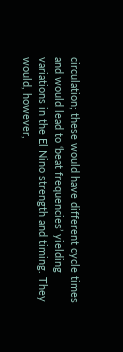circulation; these would have different cycle times and would lead to ‘beat frequencies’ yielding variations in the El Nino strength and timing. They would, however,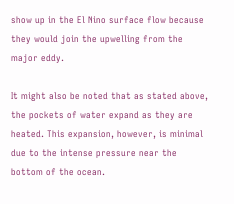show up in the El Nino surface flow because they would join the upwelling from the major eddy.

It might also be noted that as stated above, the pockets of water expand as they are heated. This expansion, however, is minimal due to the intense pressure near the bottom of the ocean.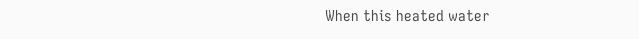When this heated water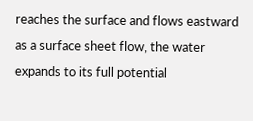reaches the surface and flows eastward as a surface sheet flow, the water expands to its full potential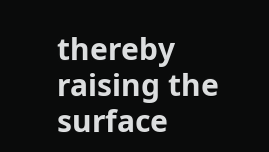thereby raising the surface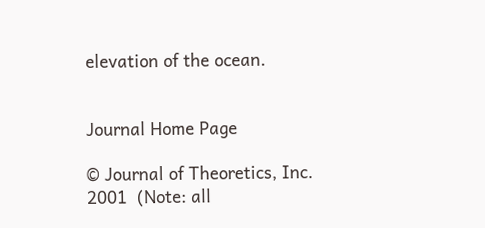elevation of the ocean.


Journal Home Page

© Journal of Theoretics, Inc. 2001  (Note: all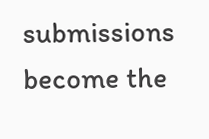submissions become the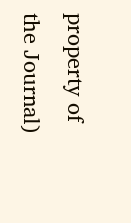property of the Journal)